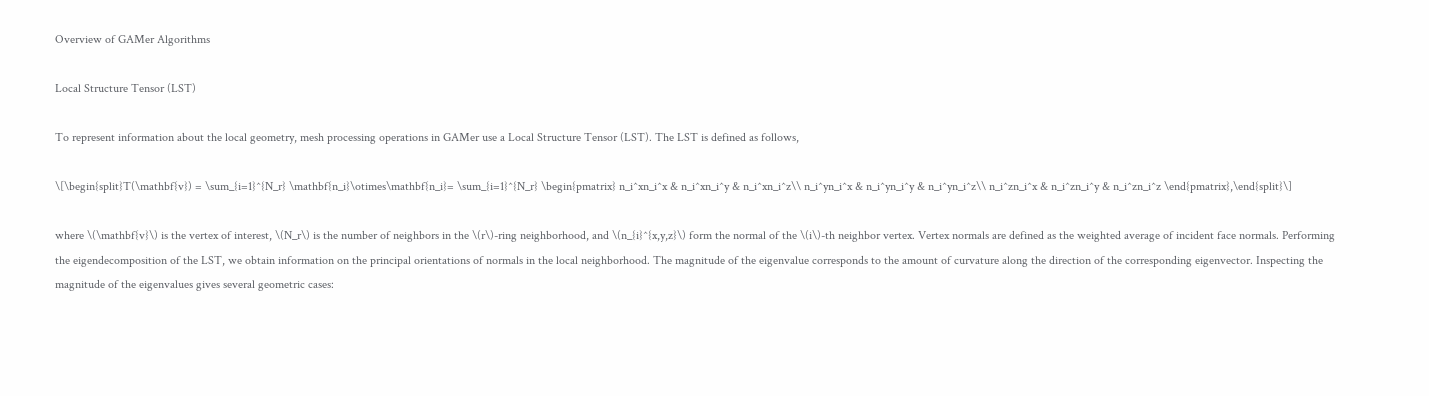Overview of GAMer Algorithms

Local Structure Tensor (LST)

To represent information about the local geometry, mesh processing operations in GAMer use a Local Structure Tensor (LST). The LST is defined as follows,

\[\begin{split}T(\mathbf{v}) = \sum_{i=1}^{N_r} \mathbf{n_i}\otimes\mathbf{n_i}= \sum_{i=1}^{N_r} \begin{pmatrix} n_i^xn_i^x & n_i^xn_i^y & n_i^xn_i^z\\ n_i^yn_i^x & n_i^yn_i^y & n_i^yn_i^z\\ n_i^zn_i^x & n_i^zn_i^y & n_i^zn_i^z \end{pmatrix},\end{split}\]

where \(\mathbf{v}\) is the vertex of interest, \(N_r\) is the number of neighbors in the \(r\)-ring neighborhood, and \(n_{i}^{x,y,z}\) form the normal of the \(i\)-th neighbor vertex. Vertex normals are defined as the weighted average of incident face normals. Performing the eigendecomposition of the LST, we obtain information on the principal orientations of normals in the local neighborhood. The magnitude of the eigenvalue corresponds to the amount of curvature along the direction of the corresponding eigenvector. Inspecting the magnitude of the eigenvalues gives several geometric cases: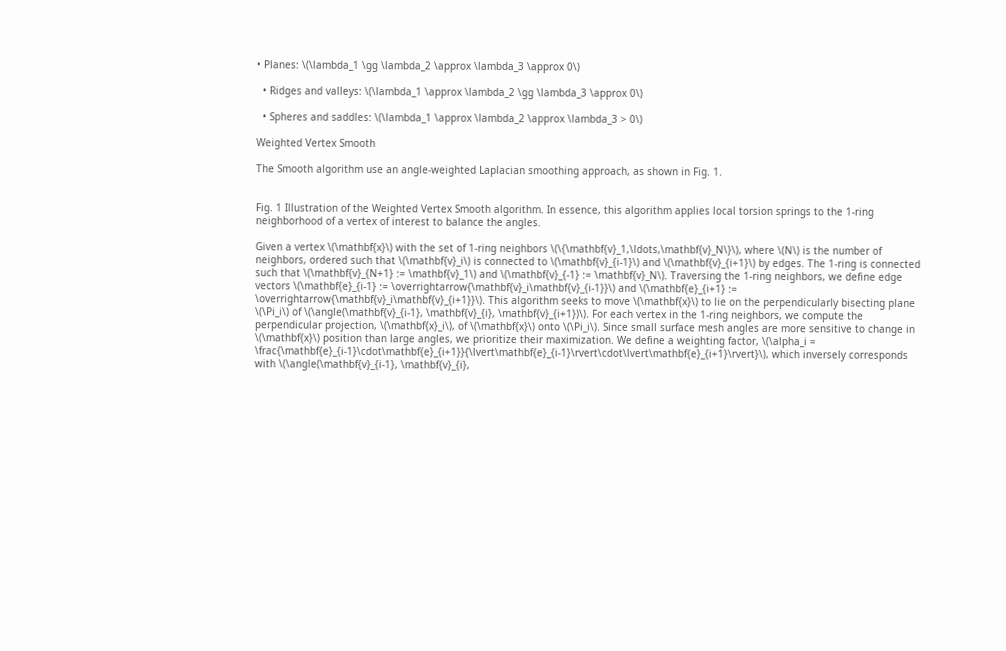• Planes: \(\lambda_1 \gg \lambda_2 \approx \lambda_3 \approx 0\)

  • Ridges and valleys: \(\lambda_1 \approx \lambda_2 \gg \lambda_3 \approx 0\)

  • Spheres and saddles: \(\lambda_1 \approx \lambda_2 \approx \lambda_3 > 0\)

Weighted Vertex Smooth

The Smooth algorithm use an angle-weighted Laplacian smoothing approach, as shown in Fig. 1.


Fig. 1 Illustration of the Weighted Vertex Smooth algorithm. In essence, this algorithm applies local torsion springs to the 1-ring neighborhood of a vertex of interest to balance the angles.

Given a vertex \(\mathbf{x}\) with the set of 1-ring neighbors \(\{\mathbf{v}_1,\ldots,\mathbf{v}_N\}\), where \(N\) is the number of neighbors, ordered such that \(\mathbf{v}_i\) is connected to \(\mathbf{v}_{i-1}\) and \(\mathbf{v}_{i+1}\) by edges. The 1-ring is connected such that \(\mathbf{v}_{N+1} := \mathbf{v}_1\) and \(\mathbf{v}_{-1} := \mathbf{v}_N\). Traversing the 1-ring neighbors, we define edge vectors \(\mathbf{e}_{i-1} := \overrightarrow{\mathbf{v}_i\mathbf{v}_{i-1}}\) and \(\mathbf{e}_{i+1} := \overrightarrow{\mathbf{v}_i\mathbf{v}_{i+1}}\). This algorithm seeks to move \(\mathbf{x}\) to lie on the perpendicularly bisecting plane \(\Pi_i\) of \(\angle(\mathbf{v}_{i-1}, \mathbf{v}_{i}, \mathbf{v}_{i+1})\). For each vertex in the 1-ring neighbors, we compute the perpendicular projection, \(\mathbf{x}_i\), of \(\mathbf{x}\) onto \(\Pi_i\). Since small surface mesh angles are more sensitive to change in \(\mathbf{x}\) position than large angles, we prioritize their maximization. We define a weighting factor, \(\alpha_i = \frac{\mathbf{e}_{i-1}\cdot\mathbf{e}_{i+1}}{\lvert\mathbf{e}_{i-1}\rvert\cdot\lvert\mathbf{e}_{i+1}\rvert}\), which inversely corresponds with \(\angle(\mathbf{v}_{i-1}, \mathbf{v}_{i},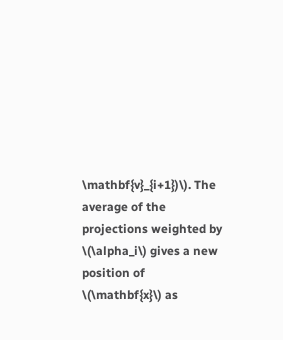\mathbf{v}_{i+1})\). The average of the projections weighted by \(\alpha_i\) gives a new position of \(\mathbf{x}\) as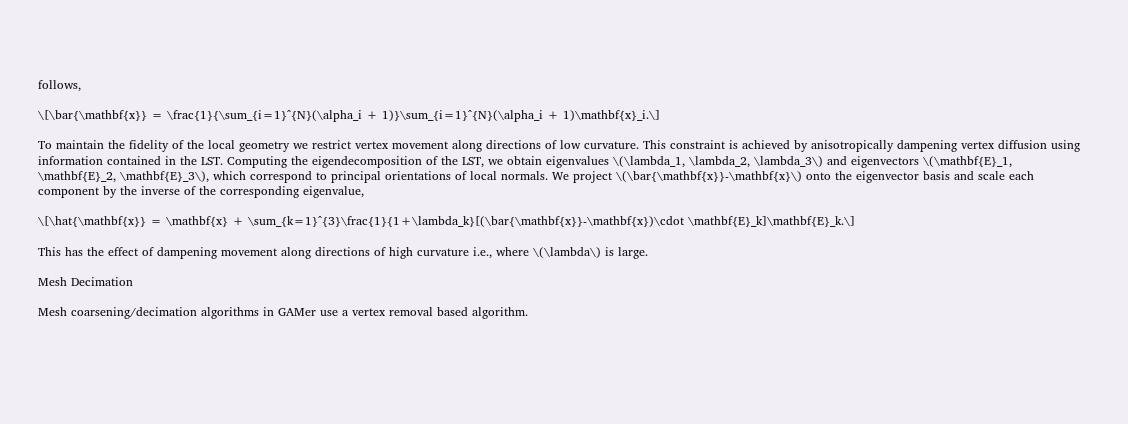follows,

\[\bar{\mathbf{x}} = \frac{1}{\sum_{i=1}^{N}(\alpha_i + 1)}\sum_{i=1}^{N}(\alpha_i + 1)\mathbf{x}_i.\]

To maintain the fidelity of the local geometry we restrict vertex movement along directions of low curvature. This constraint is achieved by anisotropically dampening vertex diffusion using information contained in the LST. Computing the eigendecomposition of the LST, we obtain eigenvalues \(\lambda_1, \lambda_2, \lambda_3\) and eigenvectors \(\mathbf{E}_1, \mathbf{E}_2, \mathbf{E}_3\), which correspond to principal orientations of local normals. We project \(\bar{\mathbf{x}}-\mathbf{x}\) onto the eigenvector basis and scale each component by the inverse of the corresponding eigenvalue,

\[\hat{\mathbf{x}} = \mathbf{x} + \sum_{k=1}^{3}\frac{1}{1+\lambda_k}[(\bar{\mathbf{x}}-\mathbf{x})\cdot \mathbf{E}_k]\mathbf{E}_k.\]

This has the effect of dampening movement along directions of high curvature i.e., where \(\lambda\) is large.

Mesh Decimation

Mesh coarsening/decimation algorithms in GAMer use a vertex removal based algorithm.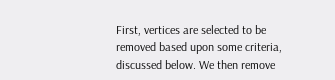First, vertices are selected to be removed based upon some criteria, discussed below. We then remove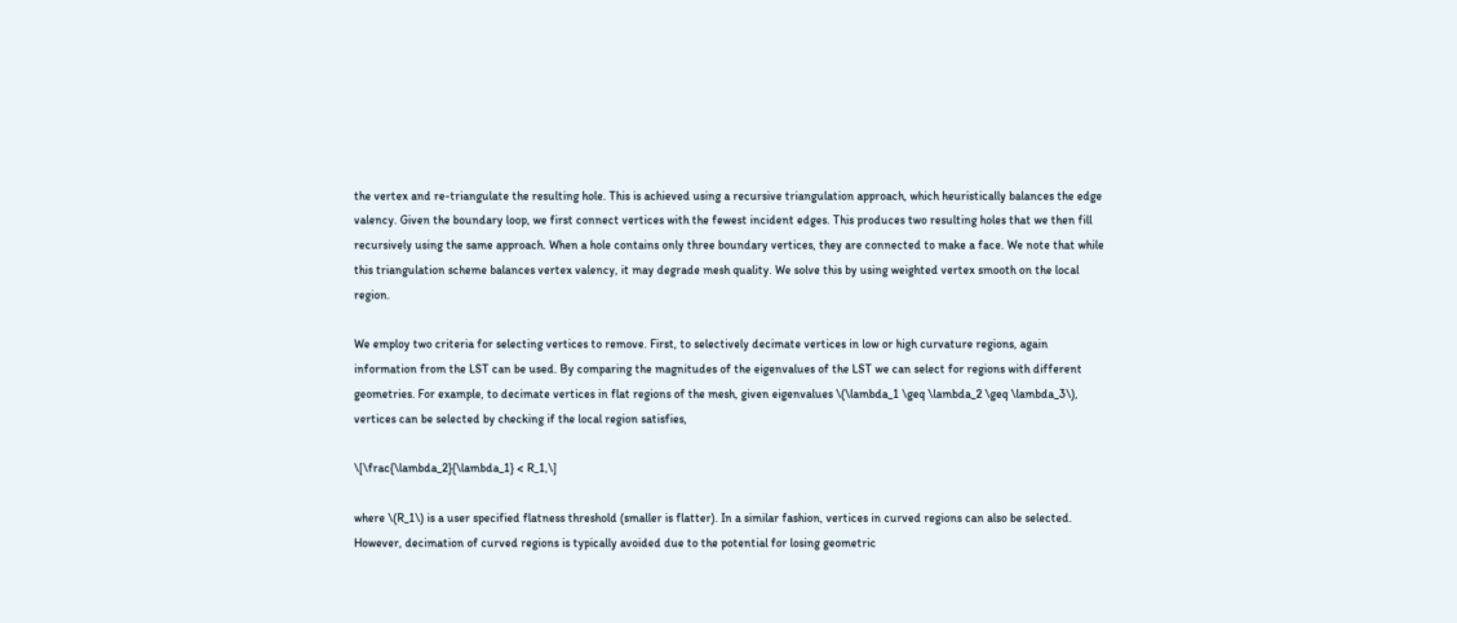the vertex and re-triangulate the resulting hole. This is achieved using a recursive triangulation approach, which heuristically balances the edge valency. Given the boundary loop, we first connect vertices with the fewest incident edges. This produces two resulting holes that we then fill recursively using the same approach. When a hole contains only three boundary vertices, they are connected to make a face. We note that while this triangulation scheme balances vertex valency, it may degrade mesh quality. We solve this by using weighted vertex smooth on the local region.

We employ two criteria for selecting vertices to remove. First, to selectively decimate vertices in low or high curvature regions, again information from the LST can be used. By comparing the magnitudes of the eigenvalues of the LST we can select for regions with different geometries. For example, to decimate vertices in flat regions of the mesh, given eigenvalues \(\lambda_1 \geq \lambda_2 \geq \lambda_3\), vertices can be selected by checking if the local region satisfies,

\[\frac{\lambda_2}{\lambda_1} < R_1,\]

where \(R_1\) is a user specified flatness threshold (smaller is flatter). In a similar fashion, vertices in curved regions can also be selected. However, decimation of curved regions is typically avoided due to the potential for losing geometric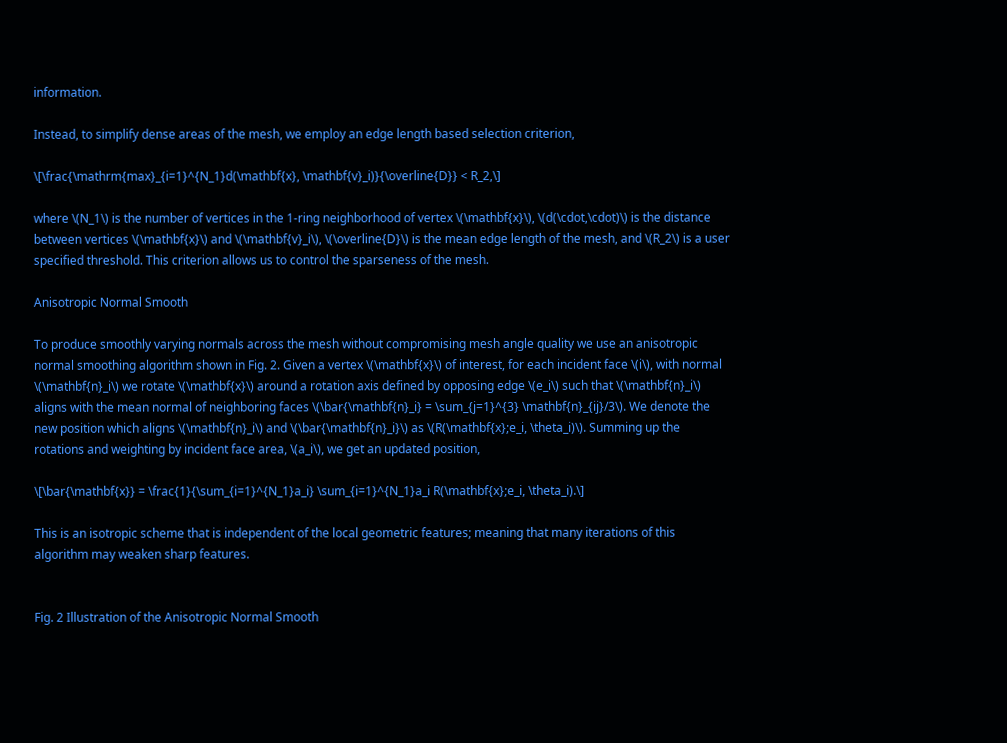information.

Instead, to simplify dense areas of the mesh, we employ an edge length based selection criterion,

\[\frac{\mathrm{max}_{i=1}^{N_1}d(\mathbf{x}, \mathbf{v}_i)}{\overline{D}} < R_2,\]

where \(N_1\) is the number of vertices in the 1-ring neighborhood of vertex \(\mathbf{x}\), \(d(\cdot,\cdot)\) is the distance between vertices \(\mathbf{x}\) and \(\mathbf{v}_i\), \(\overline{D}\) is the mean edge length of the mesh, and \(R_2\) is a user specified threshold. This criterion allows us to control the sparseness of the mesh.

Anisotropic Normal Smooth

To produce smoothly varying normals across the mesh without compromising mesh angle quality we use an anisotropic normal smoothing algorithm shown in Fig. 2. Given a vertex \(\mathbf{x}\) of interest, for each incident face \(i\), with normal \(\mathbf{n}_i\) we rotate \(\mathbf{x}\) around a rotation axis defined by opposing edge \(e_i\) such that \(\mathbf{n}_i\) aligns with the mean normal of neighboring faces \(\bar{\mathbf{n}_i} = \sum_{j=1}^{3} \mathbf{n}_{ij}/3\). We denote the new position which aligns \(\mathbf{n}_i\) and \(\bar{\mathbf{n}_i}\) as \(R(\mathbf{x};e_i, \theta_i)\). Summing up the rotations and weighting by incident face area, \(a_i\), we get an updated position,

\[\bar{\mathbf{x}} = \frac{1}{\sum_{i=1}^{N_1}a_i} \sum_{i=1}^{N_1}a_i R(\mathbf{x};e_i, \theta_i).\]

This is an isotropic scheme that is independent of the local geometric features; meaning that many iterations of this algorithm may weaken sharp features.


Fig. 2 Illustration of the Anisotropic Normal Smooth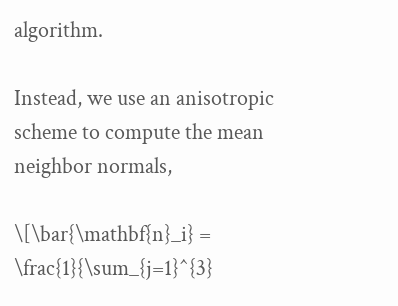algorithm.

Instead, we use an anisotropic scheme to compute the mean neighbor normals,

\[\bar{\mathbf{n}_i} = \frac{1}{\sum_{j=1}^{3}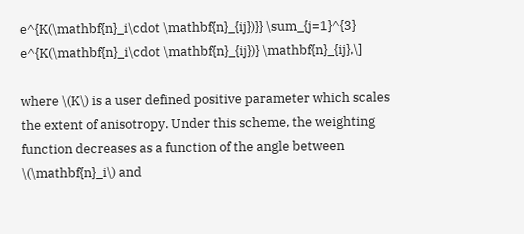e^{K(\mathbf{n}_i\cdot \mathbf{n}_{ij})}} \sum_{j=1}^{3} e^{K(\mathbf{n}_i\cdot \mathbf{n}_{ij})} \mathbf{n}_{ij},\]

where \(K\) is a user defined positive parameter which scales the extent of anisotropy. Under this scheme, the weighting function decreases as a function of the angle between \(\mathbf{n}_i\) and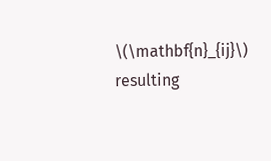\(\mathbf{n}_{ij}\) resulting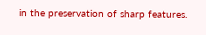in the preservation of sharp features.